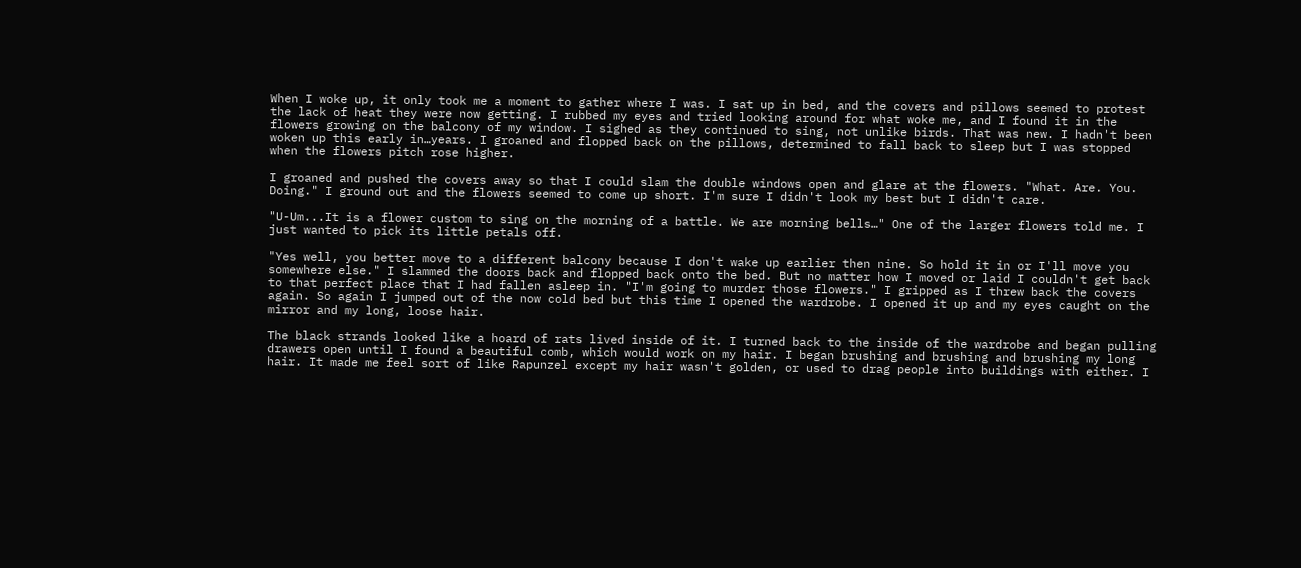When I woke up, it only took me a moment to gather where I was. I sat up in bed, and the covers and pillows seemed to protest the lack of heat they were now getting. I rubbed my eyes and tried looking around for what woke me, and I found it in the flowers growing on the balcony of my window. I sighed as they continued to sing, not unlike birds. That was new. I hadn't been woken up this early in…years. I groaned and flopped back on the pillows, determined to fall back to sleep but I was stopped when the flowers pitch rose higher.

I groaned and pushed the covers away so that I could slam the double windows open and glare at the flowers. "What. Are. You. Doing." I ground out and the flowers seemed to come up short. I'm sure I didn't look my best but I didn't care.

"U-Um...It is a flower custom to sing on the morning of a battle. We are morning bells…" One of the larger flowers told me. I just wanted to pick its little petals off.

"Yes well, you better move to a different balcony because I don't wake up earlier then nine. So hold it in or I'll move you somewhere else." I slammed the doors back and flopped back onto the bed. But no matter how I moved or laid I couldn't get back to that perfect place that I had fallen asleep in. "I'm going to murder those flowers." I gripped as I threw back the covers again. So again I jumped out of the now cold bed but this time I opened the wardrobe. I opened it up and my eyes caught on the mirror and my long, loose hair.

The black strands looked like a hoard of rats lived inside of it. I turned back to the inside of the wardrobe and began pulling drawers open until I found a beautiful comb, which would work on my hair. I began brushing and brushing and brushing my long hair. It made me feel sort of like Rapunzel except my hair wasn't golden, or used to drag people into buildings with either. I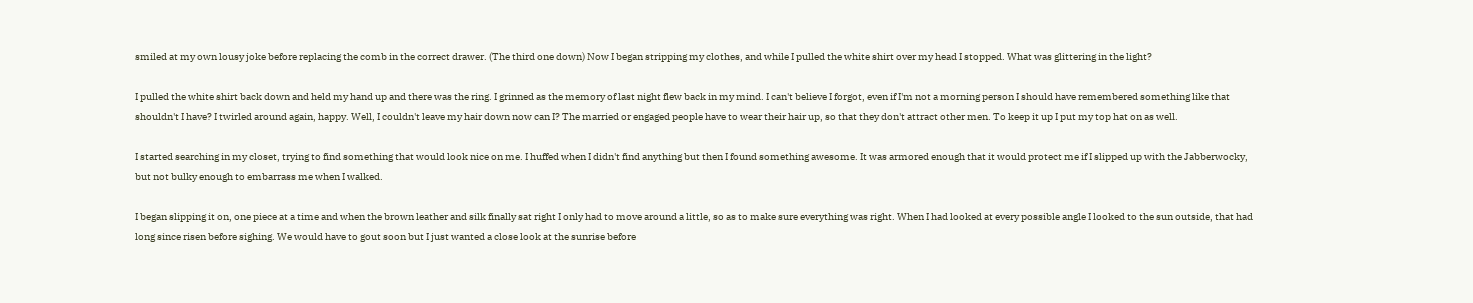smiled at my own lousy joke before replacing the comb in the correct drawer. (The third one down) Now I began stripping my clothes, and while I pulled the white shirt over my head I stopped. What was glittering in the light?

I pulled the white shirt back down and held my hand up and there was the ring. I grinned as the memory of last night flew back in my mind. I can't believe I forgot, even if I'm not a morning person I should have remembered something like that shouldn't I have? I twirled around again, happy. Well, I couldn't leave my hair down now can I? The married or engaged people have to wear their hair up, so that they don't attract other men. To keep it up I put my top hat on as well.

I started searching in my closet, trying to find something that would look nice on me. I huffed when I didn't find anything but then I found something awesome. It was armored enough that it would protect me if I slipped up with the Jabberwocky, but not bulky enough to embarrass me when I walked.

I began slipping it on, one piece at a time and when the brown leather and silk finally sat right I only had to move around a little, so as to make sure everything was right. When I had looked at every possible angle I looked to the sun outside, that had long since risen before sighing. We would have to gout soon but I just wanted a close look at the sunrise before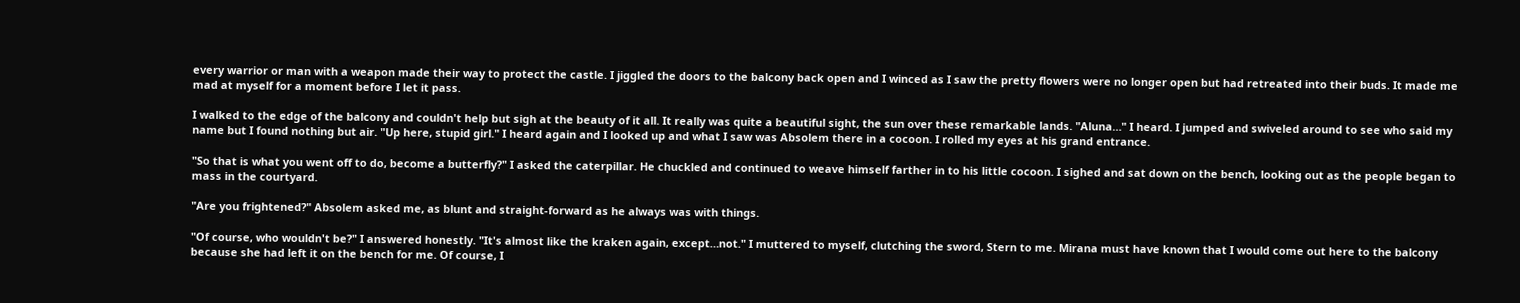every warrior or man with a weapon made their way to protect the castle. I jiggled the doors to the balcony back open and I winced as I saw the pretty flowers were no longer open but had retreated into their buds. It made me mad at myself for a moment before I let it pass.

I walked to the edge of the balcony and couldn't help but sigh at the beauty of it all. It really was quite a beautiful sight, the sun over these remarkable lands. "Aluna…" I heard. I jumped and swiveled around to see who said my name but I found nothing but air. "Up here, stupid girl." I heard again and I looked up and what I saw was Absolem there in a cocoon. I rolled my eyes at his grand entrance.

"So that is what you went off to do, become a butterfly?" I asked the caterpillar. He chuckled and continued to weave himself farther in to his little cocoon. I sighed and sat down on the bench, looking out as the people began to mass in the courtyard.

"Are you frightened?" Absolem asked me, as blunt and straight-forward as he always was with things.

"Of course, who wouldn't be?" I answered honestly. "It's almost like the kraken again, except…not." I muttered to myself, clutching the sword, Stern to me. Mirana must have known that I would come out here to the balcony because she had left it on the bench for me. Of course, I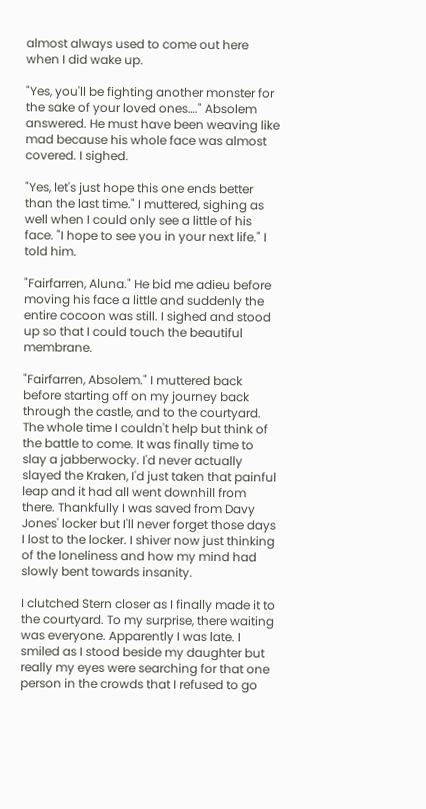almost always used to come out here when I did wake up.

"Yes, you'll be fighting another monster for the sake of your loved ones…." Absolem answered. He must have been weaving like mad because his whole face was almost covered. I sighed.

"Yes, let's just hope this one ends better than the last time." I muttered, sighing as well when I could only see a little of his face. "I hope to see you in your next life." I told him.

"Fairfarren, Aluna." He bid me adieu before moving his face a little and suddenly the entire cocoon was still. I sighed and stood up so that I could touch the beautiful membrane.

"Fairfarren, Absolem." I muttered back before starting off on my journey back through the castle, and to the courtyard. The whole time I couldn't help but think of the battle to come. It was finally time to slay a jabberwocky. I'd never actually slayed the Kraken, I'd just taken that painful leap and it had all went downhill from there. Thankfully I was saved from Davy Jones' locker but I'll never forget those days I lost to the locker. I shiver now just thinking of the loneliness and how my mind had slowly bent towards insanity.

I clutched Stern closer as I finally made it to the courtyard. To my surprise, there waiting was everyone. Apparently I was late. I smiled as I stood beside my daughter but really my eyes were searching for that one person in the crowds that I refused to go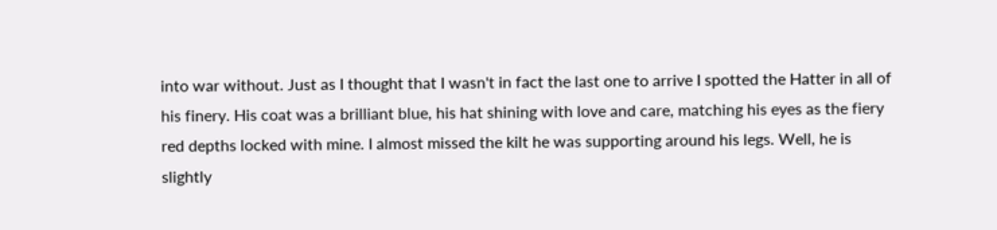into war without. Just as I thought that I wasn't in fact the last one to arrive I spotted the Hatter in all of his finery. His coat was a brilliant blue, his hat shining with love and care, matching his eyes as the fiery red depths locked with mine. I almost missed the kilt he was supporting around his legs. Well, he is slightly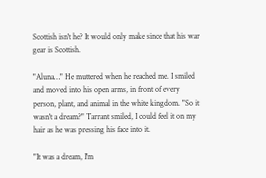Scottish isn't he? It would only make since that his war gear is Scottish.

"Aluna…" He muttered when he reached me. I smiled and moved into his open arms, in front of every person, plant, and animal in the white kingdom. "So it wasn't a dream?" Tarrant smiled, I could feel it on my hair as he was pressing his face into it.

"It was a dream, I'm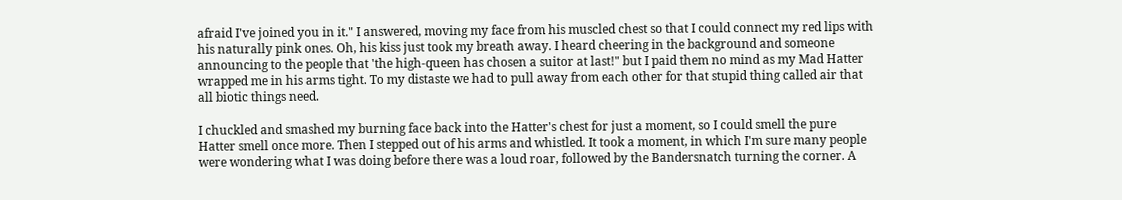afraid I've joined you in it." I answered, moving my face from his muscled chest so that I could connect my red lips with his naturally pink ones. Oh, his kiss just took my breath away. I heard cheering in the background and someone announcing to the people that 'the high-queen has chosen a suitor at last!" but I paid them no mind as my Mad Hatter wrapped me in his arms tight. To my distaste we had to pull away from each other for that stupid thing called air that all biotic things need.

I chuckled and smashed my burning face back into the Hatter's chest for just a moment, so I could smell the pure Hatter smell once more. Then I stepped out of his arms and whistled. It took a moment, in which I'm sure many people were wondering what I was doing before there was a loud roar, followed by the Bandersnatch turning the corner. A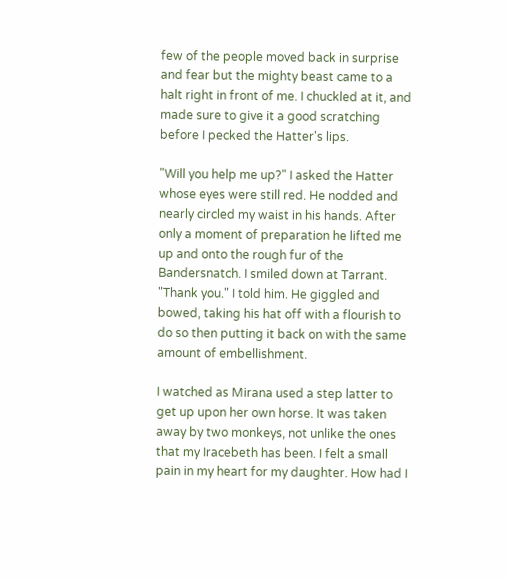few of the people moved back in surprise and fear but the mighty beast came to a halt right in front of me. I chuckled at it, and made sure to give it a good scratching before I pecked the Hatter's lips.

"Will you help me up?" I asked the Hatter whose eyes were still red. He nodded and nearly circled my waist in his hands. After only a moment of preparation he lifted me up and onto the rough fur of the Bandersnatch. I smiled down at Tarrant. "Thank you." I told him. He giggled and bowed, taking his hat off with a flourish to do so then putting it back on with the same amount of embellishment.

I watched as Mirana used a step latter to get up upon her own horse. It was taken away by two monkeys, not unlike the ones that my Iracebeth has been. I felt a small pain in my heart for my daughter. How had I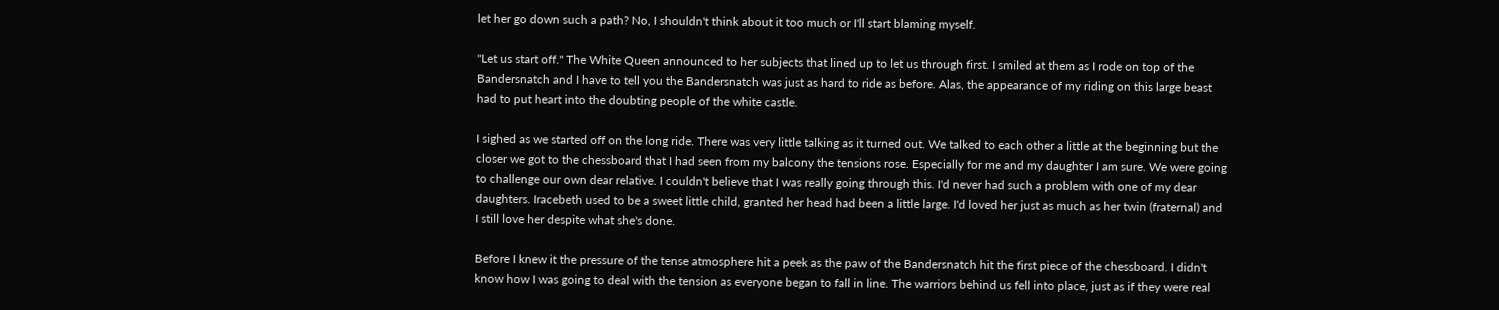let her go down such a path? No, I shouldn't think about it too much or I'll start blaming myself.

"Let us start off." The White Queen announced to her subjects that lined up to let us through first. I smiled at them as I rode on top of the Bandersnatch and I have to tell you the Bandersnatch was just as hard to ride as before. Alas, the appearance of my riding on this large beast had to put heart into the doubting people of the white castle.

I sighed as we started off on the long ride. There was very little talking as it turned out. We talked to each other a little at the beginning but the closer we got to the chessboard that I had seen from my balcony the tensions rose. Especially for me and my daughter I am sure. We were going to challenge our own dear relative. I couldn't believe that I was really going through this. I'd never had such a problem with one of my dear daughters. Iracebeth used to be a sweet little child, granted her head had been a little large. I'd loved her just as much as her twin (fraternal) and I still love her despite what she's done.

Before I knew it the pressure of the tense atmosphere hit a peek as the paw of the Bandersnatch hit the first piece of the chessboard. I didn't know how I was going to deal with the tension as everyone began to fall in line. The warriors behind us fell into place, just as if they were real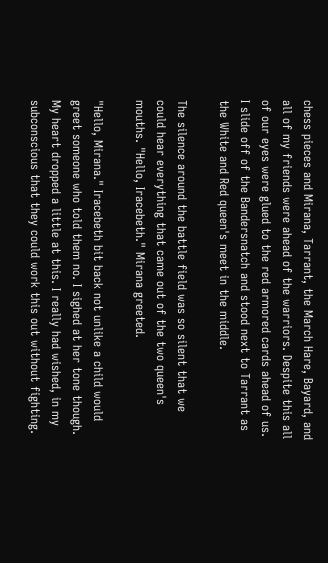chess pieces and Mirana, Tarrant, the March Hare, Bayard, and all of my friends were ahead of the warriors. Despite this all of our eyes were glued to the red armored cards ahead of us. I slide off of the Bandersnatch and stood next to Tarrant as the White and Red queen's meet in the middle.

The silence around the battle field was so silent that we could hear everything that came out of the two queen's mouths. "Hello, Iracebeth." Mirana greeted.

"Hello, Mirana." Iracebeth bit back not unlike a child would greet someone who told them no. I sighed at her tone though. My heart dropped a little at this. I really had wished, in my subconscious that they could work this out without fighting.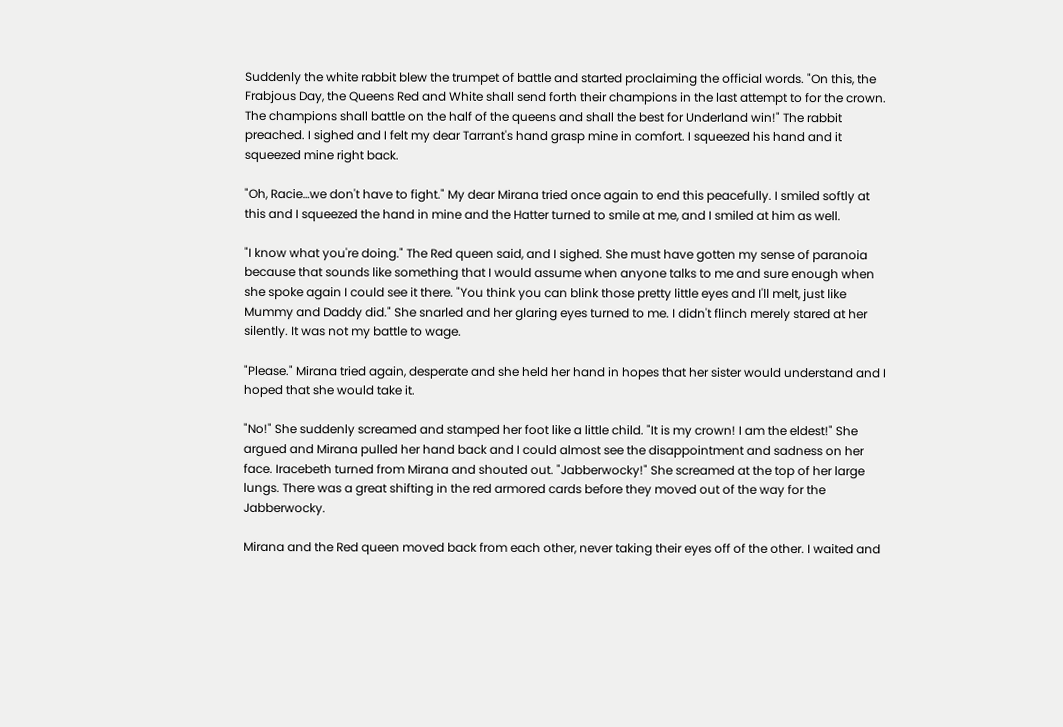Suddenly the white rabbit blew the trumpet of battle and started proclaiming the official words. "On this, the Frabjous Day, the Queens Red and White shall send forth their champions in the last attempt to for the crown. The champions shall battle on the half of the queens and shall the best for Underland win!" The rabbit preached. I sighed and I felt my dear Tarrant's hand grasp mine in comfort. I squeezed his hand and it squeezed mine right back.

"Oh, Racie…we don't have to fight." My dear Mirana tried once again to end this peacefully. I smiled softly at this and I squeezed the hand in mine and the Hatter turned to smile at me, and I smiled at him as well.

"I know what you're doing." The Red queen said, and I sighed. She must have gotten my sense of paranoia because that sounds like something that I would assume when anyone talks to me and sure enough when she spoke again I could see it there. "You think you can blink those pretty little eyes and I'll melt, just like Mummy and Daddy did." She snarled and her glaring eyes turned to me. I didn't flinch merely stared at her silently. It was not my battle to wage.

"Please." Mirana tried again, desperate and she held her hand in hopes that her sister would understand and I hoped that she would take it.

"No!" She suddenly screamed and stamped her foot like a little child. "It is my crown! I am the eldest!" She argued and Mirana pulled her hand back and I could almost see the disappointment and sadness on her face. Iracebeth turned from Mirana and shouted out. "Jabberwocky!" She screamed at the top of her large lungs. There was a great shifting in the red armored cards before they moved out of the way for the Jabberwocky.

Mirana and the Red queen moved back from each other, never taking their eyes off of the other. I waited and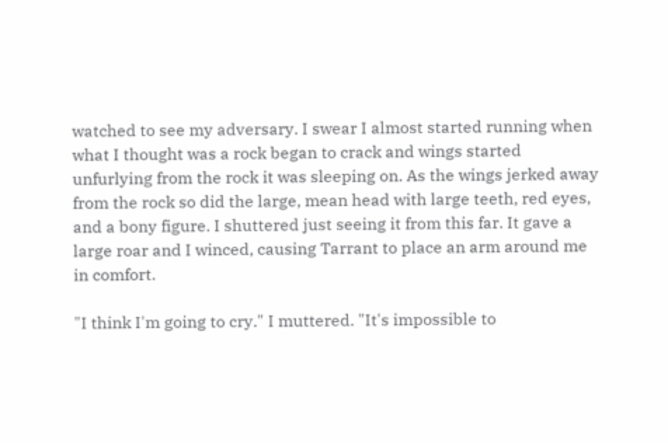watched to see my adversary. I swear I almost started running when what I thought was a rock began to crack and wings started unfurlying from the rock it was sleeping on. As the wings jerked away from the rock so did the large, mean head with large teeth, red eyes, and a bony figure. I shuttered just seeing it from this far. It gave a large roar and I winced, causing Tarrant to place an arm around me in comfort.

"I think I'm going to cry." I muttered. "It's impossible to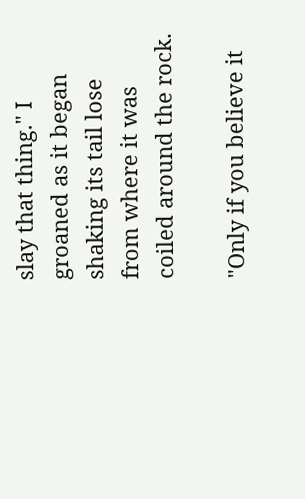slay that thing." I groaned as it began shaking its tail lose from where it was coiled around the rock.

"Only if you believe it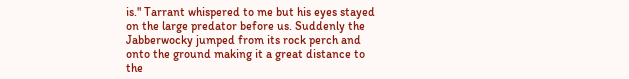is." Tarrant whispered to me but his eyes stayed on the large predator before us. Suddenly the Jabberwocky jumped from its rock perch and onto the ground making it a great distance to the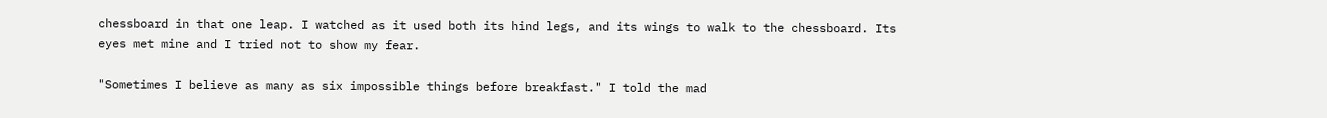chessboard in that one leap. I watched as it used both its hind legs, and its wings to walk to the chessboard. Its eyes met mine and I tried not to show my fear.

"Sometimes I believe as many as six impossible things before breakfast." I told the mad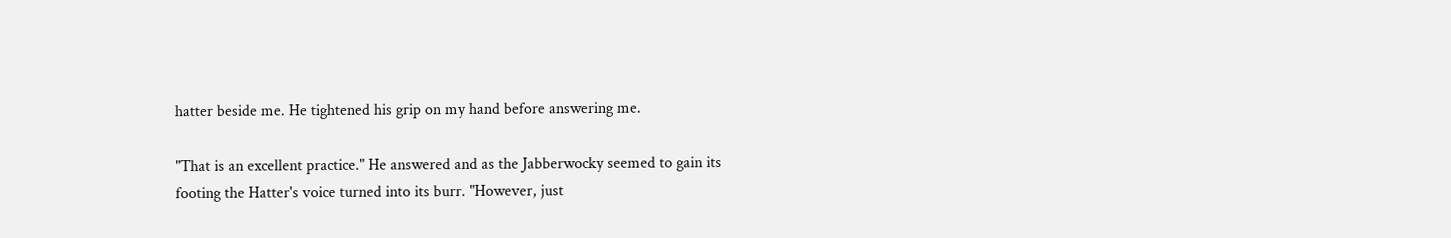hatter beside me. He tightened his grip on my hand before answering me.

"That is an excellent practice." He answered and as the Jabberwocky seemed to gain its footing the Hatter's voice turned into its burr. "However, just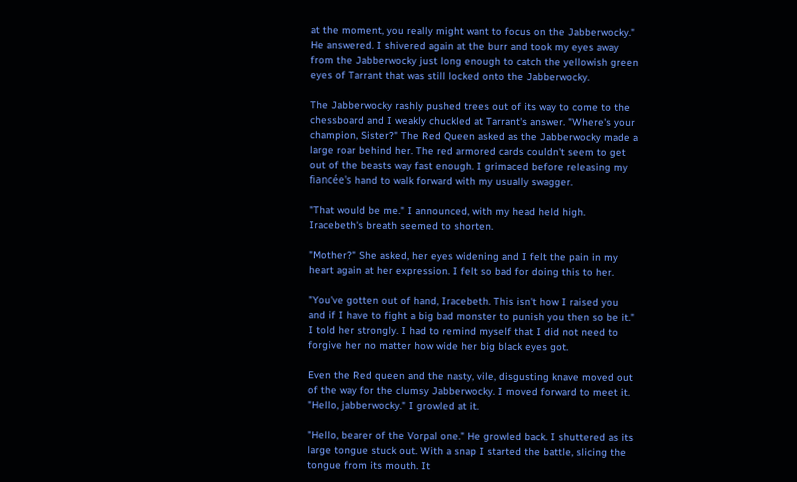at the moment, you really might want to focus on the Jabberwocky." He answered. I shivered again at the burr and took my eyes away from the Jabberwocky just long enough to catch the yellowish green eyes of Tarrant that was still locked onto the Jabberwocky.

The Jabberwocky rashly pushed trees out of its way to come to the chessboard and I weakly chuckled at Tarrant's answer. "Where's your champion, Sister?" The Red Queen asked as the Jabberwocky made a large roar behind her. The red armored cards couldn't seem to get out of the beasts way fast enough. I grimaced before releasing my fiancée's hand to walk forward with my usually swagger.

"That would be me." I announced, with my head held high. Iracebeth's breath seemed to shorten.

"Mother?" She asked, her eyes widening and I felt the pain in my heart again at her expression. I felt so bad for doing this to her.

"You've gotten out of hand, Iracebeth. This isn't how I raised you and if I have to fight a big bad monster to punish you then so be it." I told her strongly. I had to remind myself that I did not need to forgive her no matter how wide her big black eyes got.

Even the Red queen and the nasty, vile, disgusting knave moved out of the way for the clumsy Jabberwocky. I moved forward to meet it. "Hello, jabberwocky." I growled at it.

"Hello, bearer of the Vorpal one." He growled back. I shuttered as its large tongue stuck out. With a snap I started the battle, slicing the tongue from its mouth. It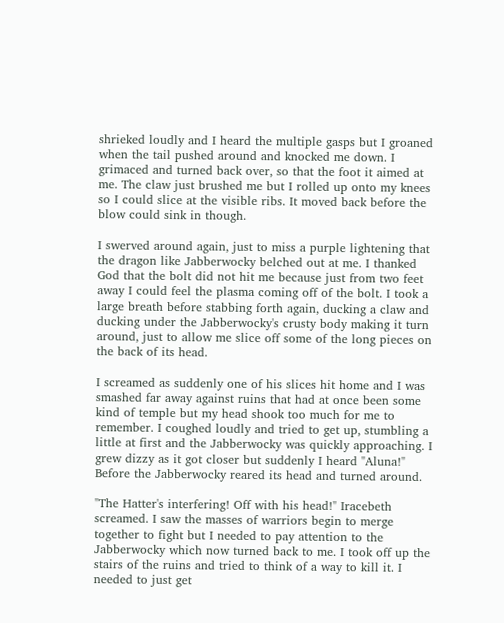shrieked loudly and I heard the multiple gasps but I groaned when the tail pushed around and knocked me down. I grimaced and turned back over, so that the foot it aimed at me. The claw just brushed me but I rolled up onto my knees so I could slice at the visible ribs. It moved back before the blow could sink in though.

I swerved around again, just to miss a purple lightening that the dragon like Jabberwocky belched out at me. I thanked God that the bolt did not hit me because just from two feet away I could feel the plasma coming off of the bolt. I took a large breath before stabbing forth again, ducking a claw and ducking under the Jabberwocky's crusty body making it turn around, just to allow me slice off some of the long pieces on the back of its head.

I screamed as suddenly one of his slices hit home and I was smashed far away against ruins that had at once been some kind of temple but my head shook too much for me to remember. I coughed loudly and tried to get up, stumbling a little at first and the Jabberwocky was quickly approaching. I grew dizzy as it got closer but suddenly I heard "Aluna!" Before the Jabberwocky reared its head and turned around.

"The Hatter's interfering! Off with his head!" Iracebeth screamed. I saw the masses of warriors begin to merge together to fight but I needed to pay attention to the Jabberwocky which now turned back to me. I took off up the stairs of the ruins and tried to think of a way to kill it. I needed to just get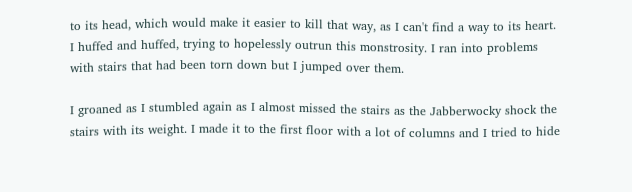to its head, which would make it easier to kill that way, as I can't find a way to its heart. I huffed and huffed, trying to hopelessly outrun this monstrosity. I ran into problems with stairs that had been torn down but I jumped over them.

I groaned as I stumbled again as I almost missed the stairs as the Jabberwocky shock the stairs with its weight. I made it to the first floor with a lot of columns and I tried to hide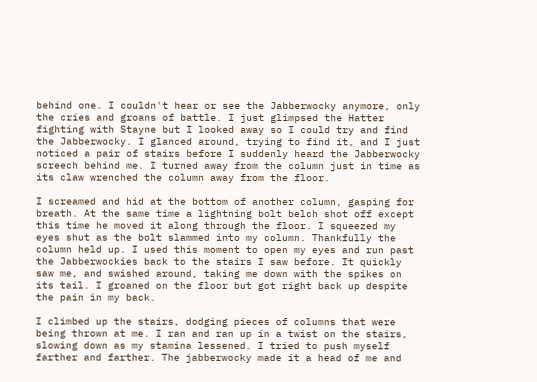behind one. I couldn't hear or see the Jabberwocky anymore, only the cries and groans of battle. I just glimpsed the Hatter fighting with Stayne but I looked away so I could try and find the Jabberwocky. I glanced around, trying to find it, and I just noticed a pair of stairs before I suddenly heard the Jabberwocky screech behind me. I turned away from the column just in time as its claw wrenched the column away from the floor.

I screamed and hid at the bottom of another column, gasping for breath. At the same time a lightning bolt belch shot off except this time he moved it along through the floor. I squeezed my eyes shut as the bolt slammed into my column. Thankfully the column held up. I used this moment to open my eyes and run past the Jabberwockies back to the stairs I saw before. It quickly saw me, and swished around, taking me down with the spikes on its tail. I groaned on the floor but got right back up despite the pain in my back.

I climbed up the stairs, dodging pieces of columns that were being thrown at me. I ran and ran up in a twist on the stairs, slowing down as my stamina lessened. I tried to push myself farther and farther. The jabberwocky made it a head of me and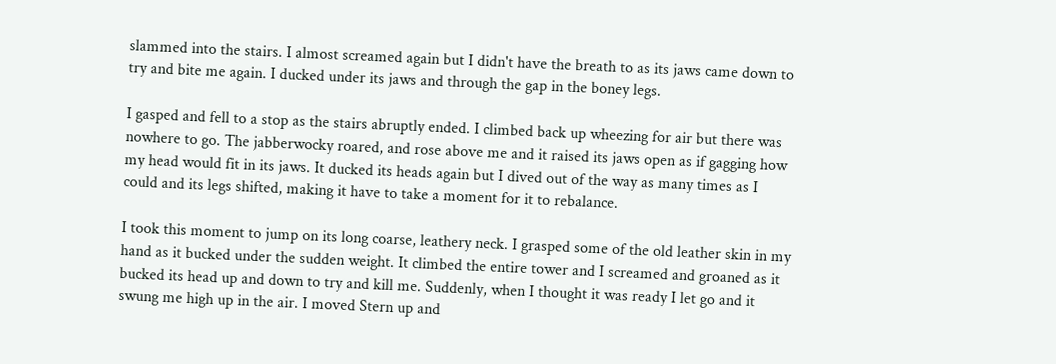slammed into the stairs. I almost screamed again but I didn't have the breath to as its jaws came down to try and bite me again. I ducked under its jaws and through the gap in the boney legs.

I gasped and fell to a stop as the stairs abruptly ended. I climbed back up wheezing for air but there was nowhere to go. The jabberwocky roared, and rose above me and it raised its jaws open as if gagging how my head would fit in its jaws. It ducked its heads again but I dived out of the way as many times as I could and its legs shifted, making it have to take a moment for it to rebalance.

I took this moment to jump on its long coarse, leathery neck. I grasped some of the old leather skin in my hand as it bucked under the sudden weight. It climbed the entire tower and I screamed and groaned as it bucked its head up and down to try and kill me. Suddenly, when I thought it was ready I let go and it swung me high up in the air. I moved Stern up and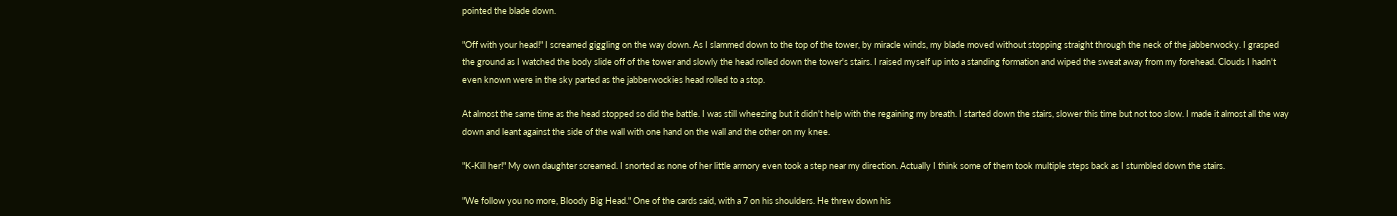pointed the blade down.

"Off with your head!" I screamed giggling on the way down. As I slammed down to the top of the tower, by miracle winds, my blade moved without stopping straight through the neck of the jabberwocky. I grasped the ground as I watched the body slide off of the tower and slowly the head rolled down the tower's stairs. I raised myself up into a standing formation and wiped the sweat away from my forehead. Clouds I hadn't even known were in the sky parted as the jabberwockies head rolled to a stop.

At almost the same time as the head stopped so did the battle. I was still wheezing but it didn't help with the regaining my breath. I started down the stairs, slower this time but not too slow. I made it almost all the way down and leant against the side of the wall with one hand on the wall and the other on my knee.

"K-Kill her!" My own daughter screamed. I snorted as none of her little armory even took a step near my direction. Actually I think some of them took multiple steps back as I stumbled down the stairs.

"We follow you no more, Bloody Big Head." One of the cards said, with a 7 on his shoulders. He threw down his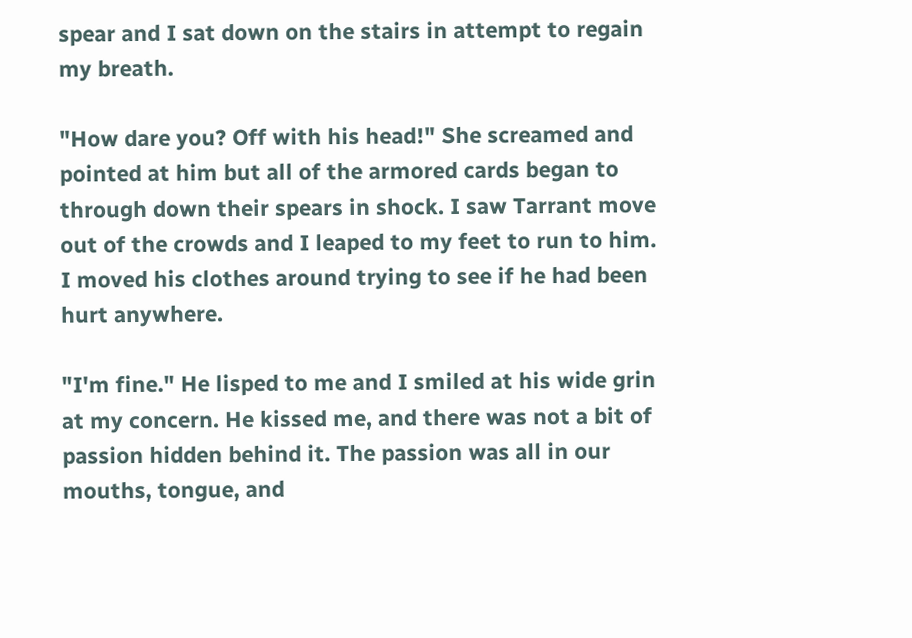spear and I sat down on the stairs in attempt to regain my breath.

"How dare you? Off with his head!" She screamed and pointed at him but all of the armored cards began to through down their spears in shock. I saw Tarrant move out of the crowds and I leaped to my feet to run to him. I moved his clothes around trying to see if he had been hurt anywhere.

"I'm fine." He lisped to me and I smiled at his wide grin at my concern. He kissed me, and there was not a bit of passion hidden behind it. The passion was all in our mouths, tongue, and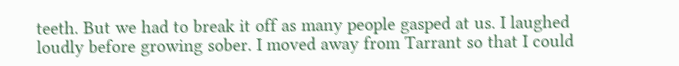teeth. But we had to break it off as many people gasped at us. I laughed loudly before growing sober. I moved away from Tarrant so that I could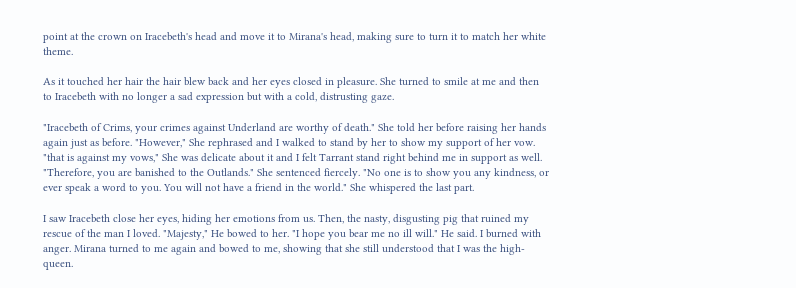point at the crown on Iracebeth's head and move it to Mirana's head, making sure to turn it to match her white theme.

As it touched her hair the hair blew back and her eyes closed in pleasure. She turned to smile at me and then to Iracebeth with no longer a sad expression but with a cold, distrusting gaze.

"Iracebeth of Crims, your crimes against Underland are worthy of death." She told her before raising her hands again just as before. "However," She rephrased and I walked to stand by her to show my support of her vow. "that is against my vows," She was delicate about it and I felt Tarrant stand right behind me in support as well. "Therefore, you are banished to the Outlands." She sentenced fiercely. "No one is to show you any kindness, or ever speak a word to you. You will not have a friend in the world." She whispered the last part.

I saw Iracebeth close her eyes, hiding her emotions from us. Then, the nasty, disgusting pig that ruined my rescue of the man I loved. "Majesty," He bowed to her. "I hope you bear me no ill will." He said. I burned with anger. Mirana turned to me again and bowed to me, showing that she still understood that I was the high-queen.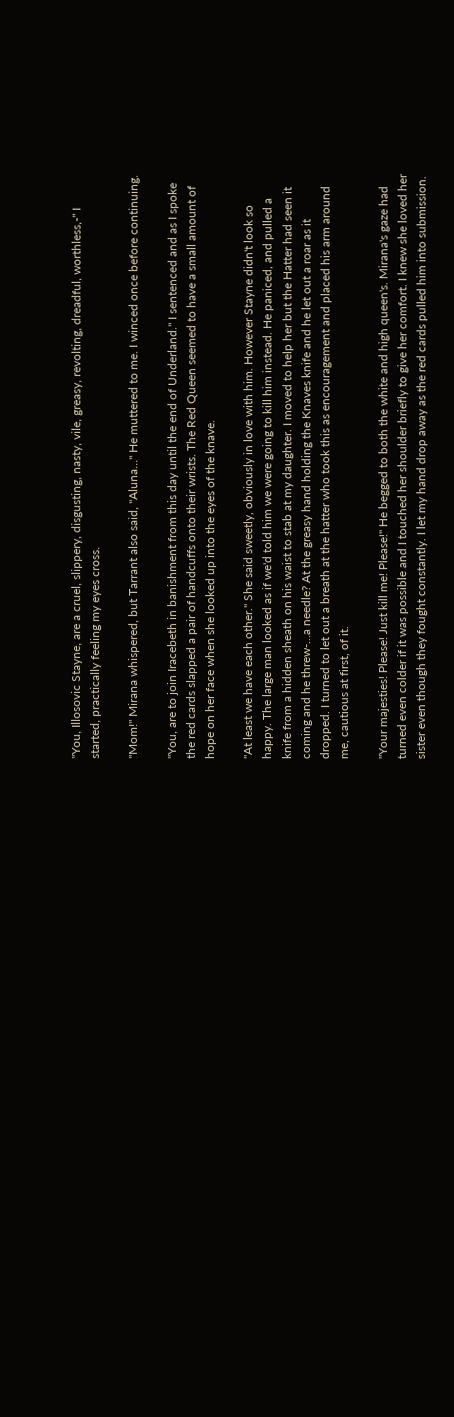"You, Illosovic Stayne, are a cruel, slippery, disgusting, nasty, vile, greasy, revolting, dreadful, worthless,-" I started, practically feeling my eyes cross.

"Mom!" Mirana whispered, but Tarrant also said, "Aluna…" He muttered to me. I winced once before continuing.

"You, are to join Iracebeth in banishment from this day until the end of Underland." I sentenced and as I spoke the red cards slapped a pair of handcuffs onto their wrists. The Red Queen seemed to have a small amount of hope on her face when she looked up into the eyes of the knave.

"At least we have each other." She said sweetly, obviously in love with him. However Stayne didn't look so happy. The large man looked as if we'd told him we were going to kill him instead. He paniced, and pulled a knife from a hidden sheath on his waist to stab at my daughter. I moved to help her but the Hatter had seen it coming and he threw-…a needle? At the greasy hand holding the Knaves knife and he let out a roar as it dropped. I turned to let out a breath at the hatter who took this as encouragement and placed his arm around me, cautious at first, of it.

"Your majesties! Please! Just kill me! Please!" He begged to both the white and high queen's. Mirana's gaze had turned even colder if it was possible and I touched her shoulder briefly to give her comfort. I knew she loved her sister even though they fought constantly. I let my hand drop away as the red cards pulled him into submission.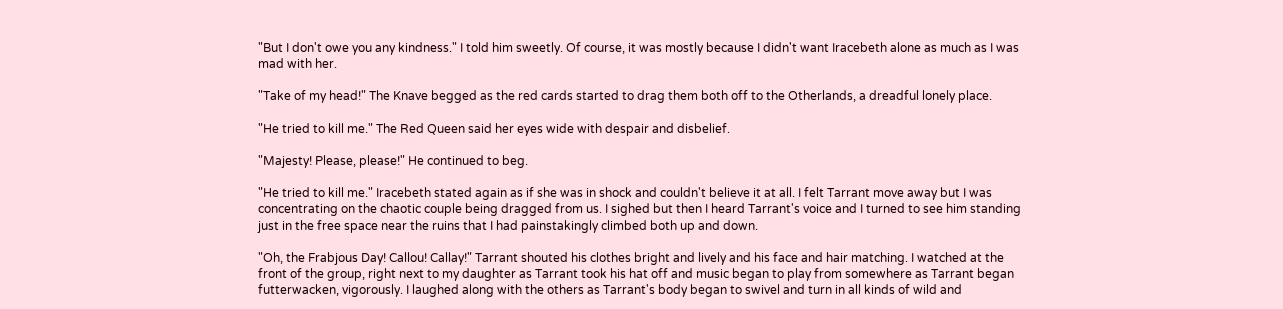"But I don't owe you any kindness." I told him sweetly. Of course, it was mostly because I didn't want Iracebeth alone as much as I was mad with her.

"Take of my head!" The Knave begged as the red cards started to drag them both off to the Otherlands, a dreadful lonely place.

"He tried to kill me." The Red Queen said her eyes wide with despair and disbelief.

"Majesty! Please, please!" He continued to beg.

"He tried to kill me." Iracebeth stated again as if she was in shock and couldn't believe it at all. I felt Tarrant move away but I was concentrating on the chaotic couple being dragged from us. I sighed but then I heard Tarrant's voice and I turned to see him standing just in the free space near the ruins that I had painstakingly climbed both up and down.

"Oh, the Frabjous Day! Callou! Callay!" Tarrant shouted his clothes bright and lively and his face and hair matching. I watched at the front of the group, right next to my daughter as Tarrant took his hat off and music began to play from somewhere as Tarrant began futterwacken, vigorously. I laughed along with the others as Tarrant's body began to swivel and turn in all kinds of wild and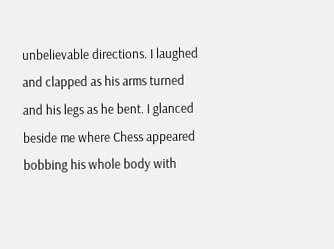unbelievable directions. I laughed and clapped as his arms turned and his legs as he bent. I glanced beside me where Chess appeared bobbing his whole body with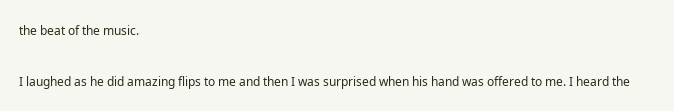the beat of the music.

I laughed as he did amazing flips to me and then I was surprised when his hand was offered to me. I heard the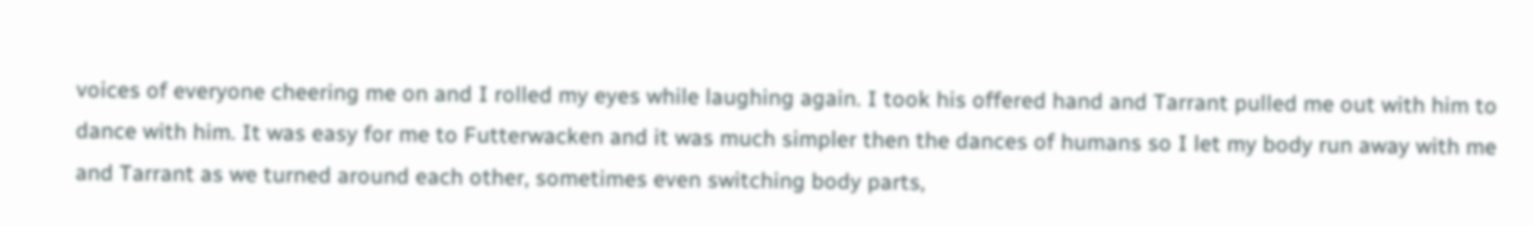voices of everyone cheering me on and I rolled my eyes while laughing again. I took his offered hand and Tarrant pulled me out with him to dance with him. It was easy for me to Futterwacken and it was much simpler then the dances of humans so I let my body run away with me and Tarrant as we turned around each other, sometimes even switching body parts,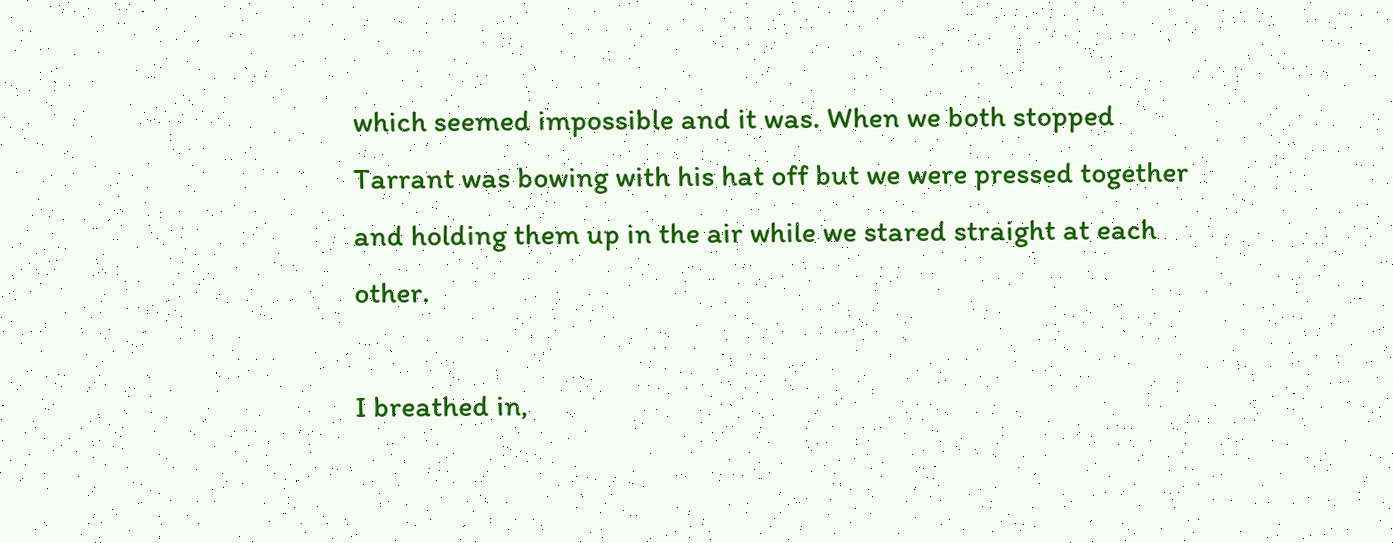which seemed impossible and it was. When we both stopped Tarrant was bowing with his hat off but we were pressed together and holding them up in the air while we stared straight at each other.

I breathed in,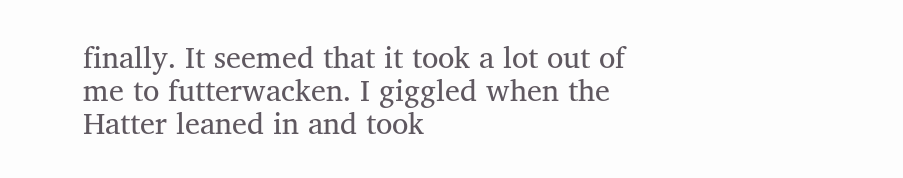finally. It seemed that it took a lot out of me to futterwacken. I giggled when the Hatter leaned in and took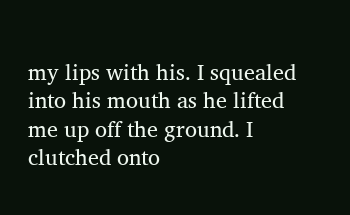my lips with his. I squealed into his mouth as he lifted me up off the ground. I clutched onto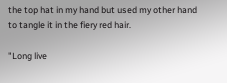the top hat in my hand but used my other hand to tangle it in the fiery red hair.

"Long live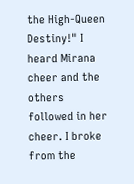the High-Queen Destiny!" I heard Mirana cheer and the others followed in her cheer. I broke from the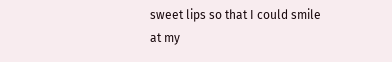sweet lips so that I could smile at my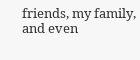friends, my family, and even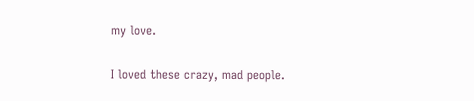my love.

I loved these crazy, mad people.